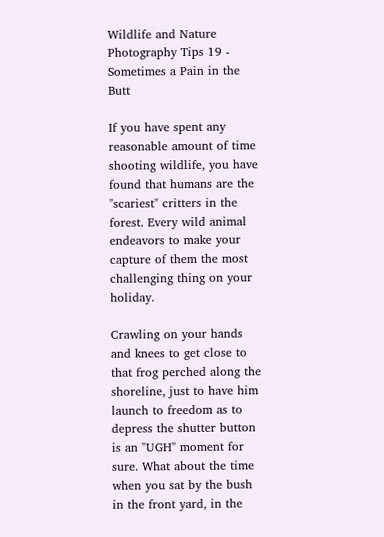Wildlife and Nature Photography Tips 19 - Sometimes a Pain in the Butt

If you have spent any reasonable amount of time shooting wildlife, you have found that humans are the "scariest" critters in the forest. Every wild animal endeavors to make your capture of them the most challenging thing on your holiday.

Crawling on your hands and knees to get close to that frog perched along the shoreline, just to have him launch to freedom as to depress the shutter button is an "UGH" moment for sure. What about the time when you sat by the bush in the front yard, in the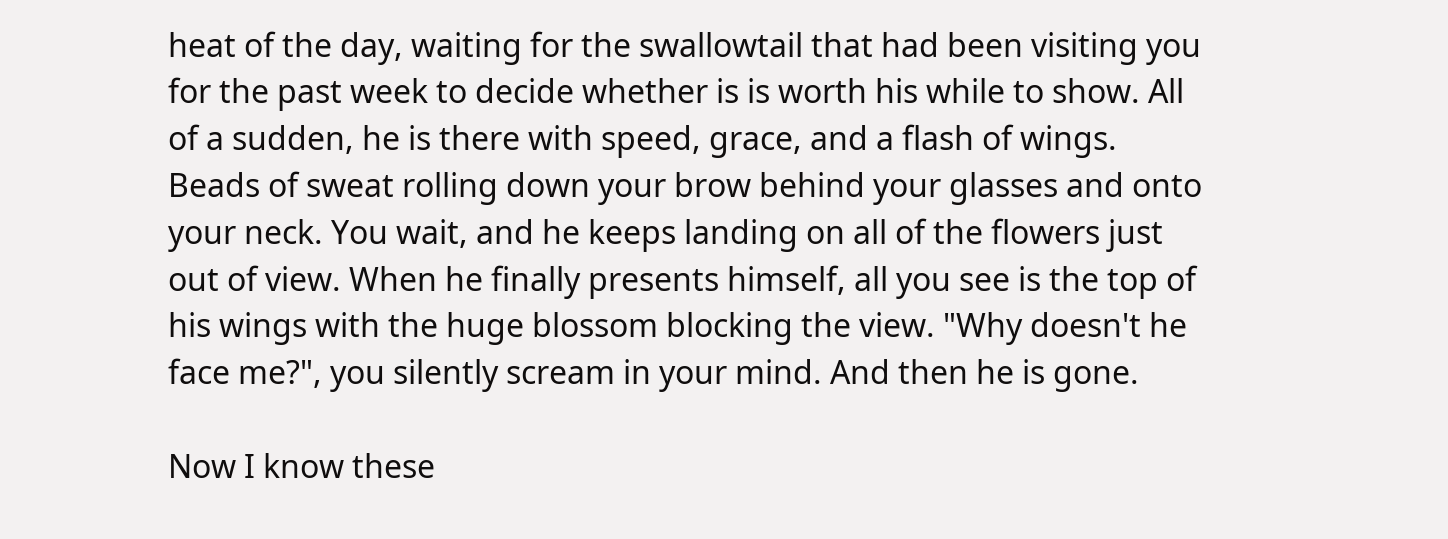heat of the day, waiting for the swallowtail that had been visiting you for the past week to decide whether is is worth his while to show. All of a sudden, he is there with speed, grace, and a flash of wings. Beads of sweat rolling down your brow behind your glasses and onto your neck. You wait, and he keeps landing on all of the flowers just out of view. When he finally presents himself, all you see is the top of his wings with the huge blossom blocking the view. "Why doesn't he face me?", you silently scream in your mind. And then he is gone.

Now I know these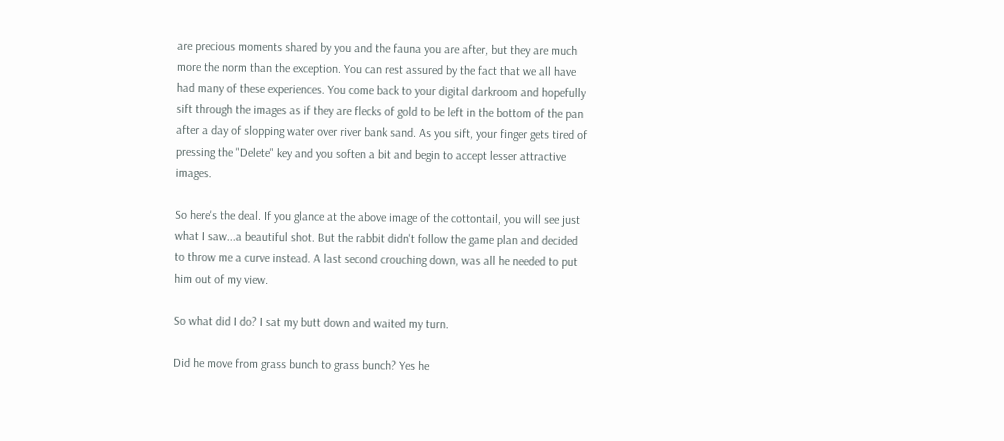are precious moments shared by you and the fauna you are after, but they are much more the norm than the exception. You can rest assured by the fact that we all have had many of these experiences. You come back to your digital darkroom and hopefully sift through the images as if they are flecks of gold to be left in the bottom of the pan after a day of slopping water over river bank sand. As you sift, your finger gets tired of pressing the "Delete" key and you soften a bit and begin to accept lesser attractive images.

So here's the deal. If you glance at the above image of the cottontail, you will see just what I saw...a beautiful shot. But the rabbit didn't follow the game plan and decided to throw me a curve instead. A last second crouching down, was all he needed to put him out of my view.

So what did I do? I sat my butt down and waited my turn.

Did he move from grass bunch to grass bunch? Yes he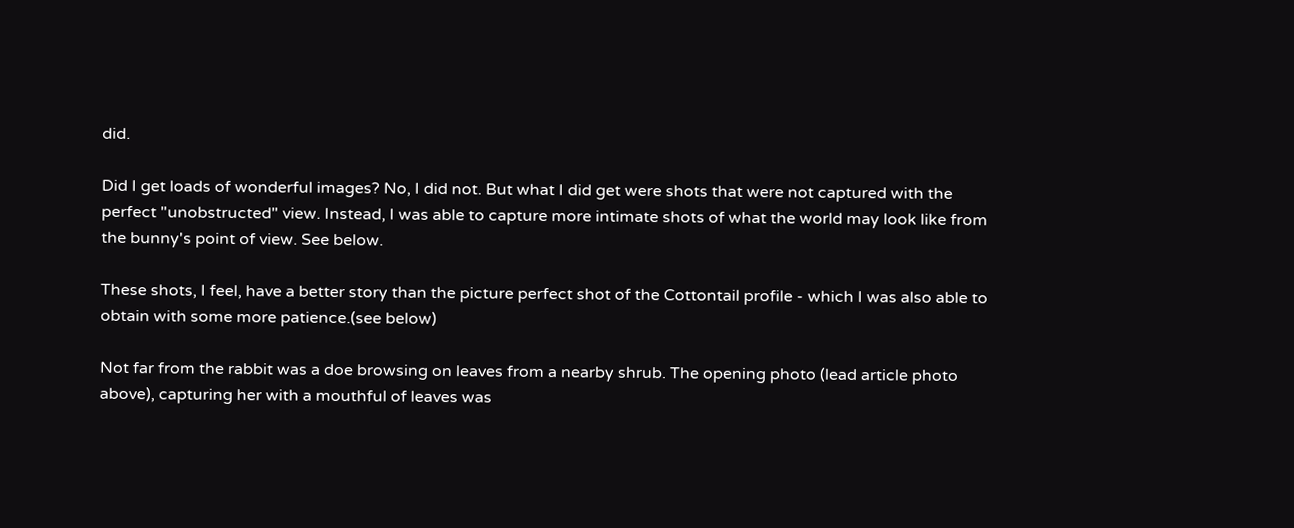did.

Did I get loads of wonderful images? No, I did not. But what I did get were shots that were not captured with the perfect "unobstructed" view. Instead, I was able to capture more intimate shots of what the world may look like from the bunny's point of view. See below.

These shots, I feel, have a better story than the picture perfect shot of the Cottontail profile - which I was also able to obtain with some more patience.(see below)

Not far from the rabbit was a doe browsing on leaves from a nearby shrub. The opening photo (lead article photo above), capturing her with a mouthful of leaves was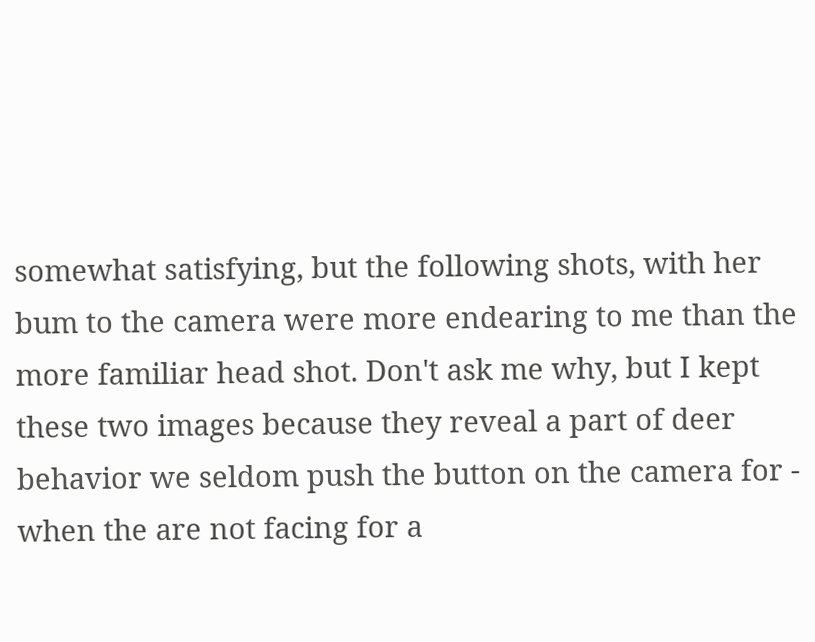somewhat satisfying, but the following shots, with her bum to the camera were more endearing to me than the more familiar head shot. Don't ask me why, but I kept these two images because they reveal a part of deer behavior we seldom push the button on the camera for - when the are not facing for a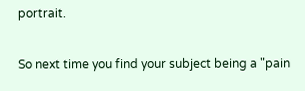portrait.

So next time you find your subject being a "pain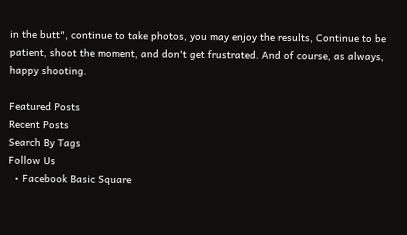in the butt", continue to take photos, you may enjoy the results, Continue to be patient, shoot the moment, and don't get frustrated. And of course, as always, happy shooting.

Featured Posts
Recent Posts
Search By Tags
Follow Us
  • Facebook Basic Square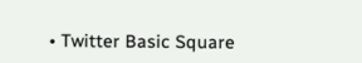• Twitter Basic Square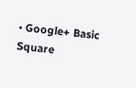• Google+ Basic Square